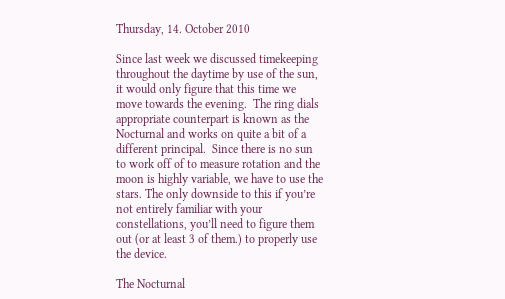Thursday, 14. October 2010

Since last week we discussed timekeeping throughout the daytime by use of the sun, it would only figure that this time we move towards the evening.  The ring dials appropriate counterpart is known as the Nocturnal and works on quite a bit of a different principal.  Since there is no sun to work off of to measure rotation and the moon is highly variable, we have to use the stars. The only downside to this if you’re not entirely familiar with your constellations, you’ll need to figure them out (or at least 3 of them.) to properly use the device.

The Nocturnal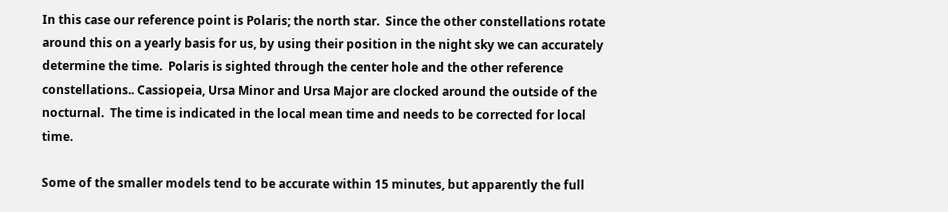In this case our reference point is Polaris; the north star.  Since the other constellations rotate around this on a yearly basis for us, by using their position in the night sky we can accurately determine the time.  Polaris is sighted through the center hole and the other reference constellations.. Cassiopeia, Ursa Minor and Ursa Major are clocked around the outside of the nocturnal.  The time is indicated in the local mean time and needs to be corrected for local time.

Some of the smaller models tend to be accurate within 15 minutes, but apparently the full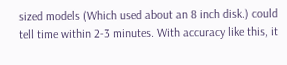sized models (Which used about an 8 inch disk.) could tell time within 2-3 minutes. With accuracy like this, it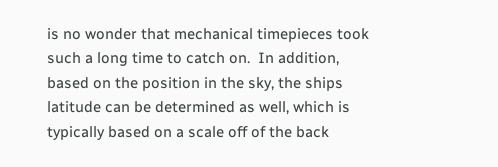is no wonder that mechanical timepieces took such a long time to catch on.  In addition, based on the position in the sky, the ships latitude can be determined as well, which is typically based on a scale off of the back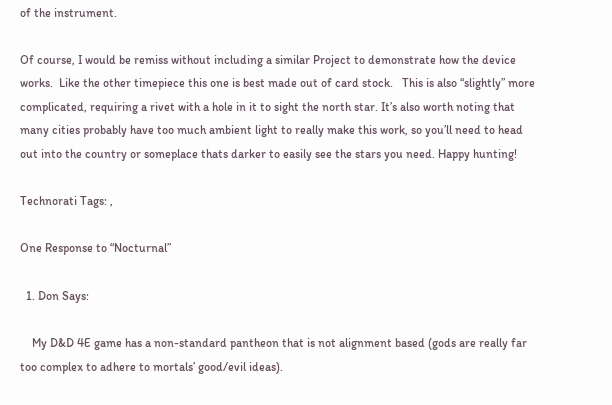of the instrument.

Of course, I would be remiss without including a similar Project to demonstrate how the device works.  Like the other timepiece this one is best made out of card stock.   This is also “slightly” more complicated, requiring a rivet with a hole in it to sight the north star. It’s also worth noting that many cities probably have too much ambient light to really make this work, so you’ll need to head out into the country or someplace thats darker to easily see the stars you need. Happy hunting!

Technorati Tags: ,

One Response to “Nocturnal”

  1. Don Says:

    My D&D 4E game has a non-standard pantheon that is not alignment based (gods are really far too complex to adhere to mortals’ good/evil ideas).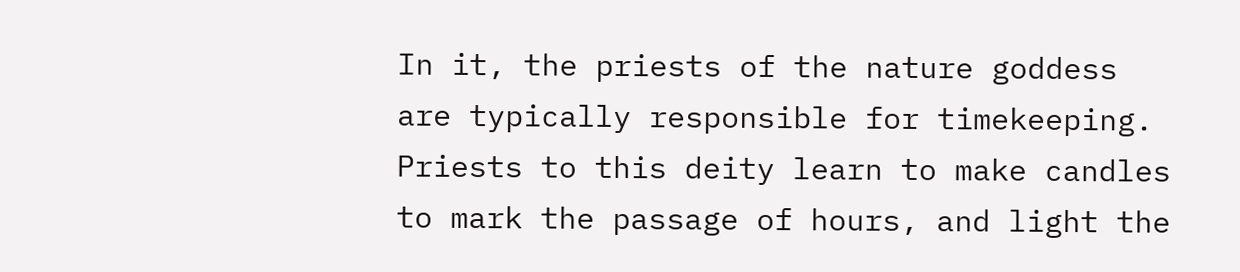In it, the priests of the nature goddess are typically responsible for timekeeping. Priests to this deity learn to make candles to mark the passage of hours, and light the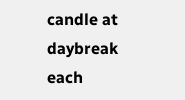candle at daybreak each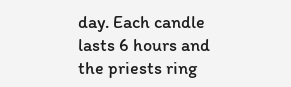day. Each candle lasts 6 hours and the priests ring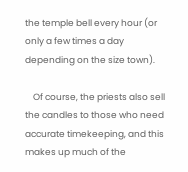the temple bell every hour (or only a few times a day depending on the size town).

    Of course, the priests also sell the candles to those who need accurate timekeeping, and this makes up much of the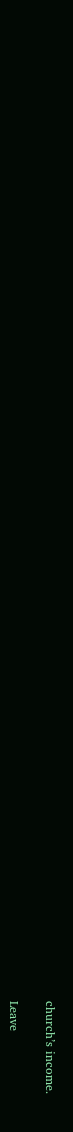church’s income.

Leave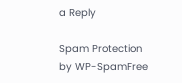a Reply

Spam Protection by WP-SpamFree